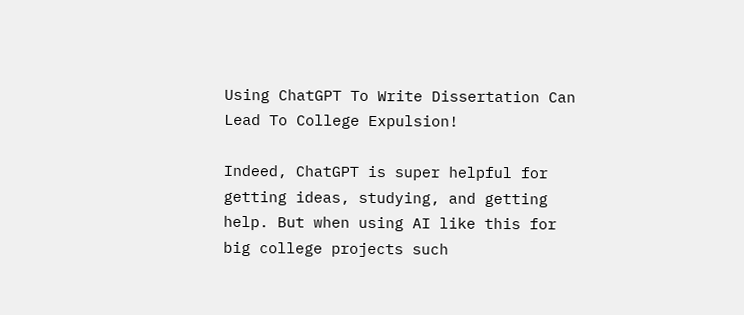Using ChatGPT To Write Dissertation Can Lead To College Expulsion!

Indeed, ChatGPT is super helpful for getting ideas, studying, and getting help. But when using AI like this for big college projects such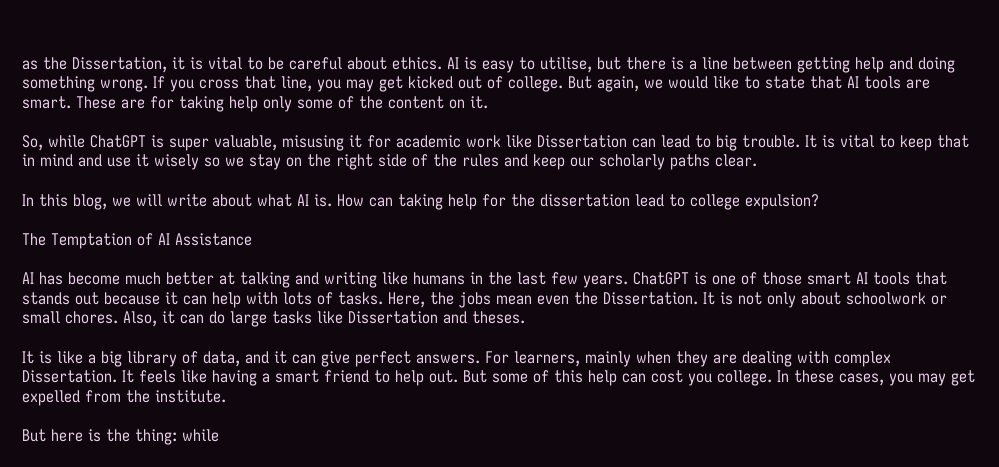as the Dissertation, it is vital to be careful about ethics. AI is easy to utilise, but there is a line between getting help and doing something wrong. If you cross that line, you may get kicked out of college. But again, we would like to state that AI tools are smart. These are for taking help only some of the content on it.

So, while ChatGPT is super valuable, misusing it for academic work like Dissertation can lead to big trouble. It is vital to keep that in mind and use it wisely so we stay on the right side of the rules and keep our scholarly paths clear.

In this blog, we will write about what AI is. How can taking help for the dissertation lead to college expulsion?

The Temptation of AI Assistance

AI has become much better at talking and writing like humans in the last few years. ChatGPT is one of those smart AI tools that stands out because it can help with lots of tasks. Here, the jobs mean even the Dissertation. It is not only about schoolwork or small chores. Also, it can do large tasks like Dissertation and theses.

It is like a big library of data, and it can give perfect answers. For learners, mainly when they are dealing with complex Dissertation. It feels like having a smart friend to help out. But some of this help can cost you college. In these cases, you may get expelled from the institute.

But here is the thing: while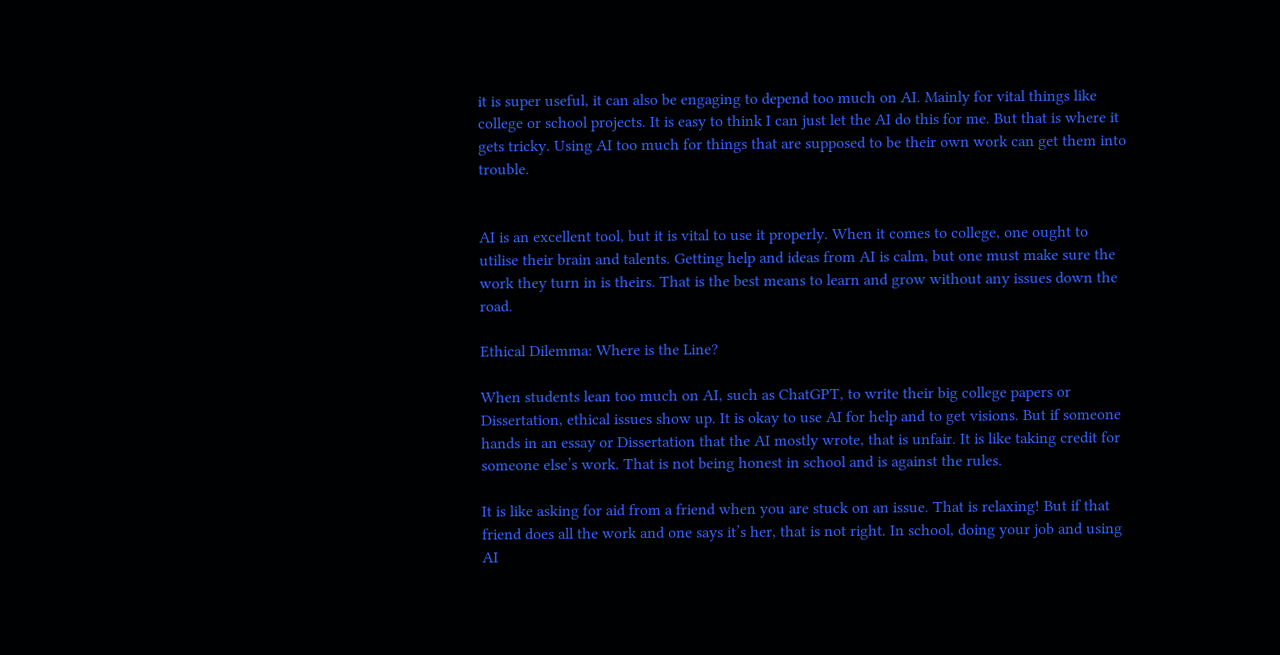it is super useful, it can also be engaging to depend too much on AI. Mainly for vital things like college or school projects. It is easy to think I can just let the AI do this for me. But that is where it gets tricky. Using AI too much for things that are supposed to be their own work can get them into trouble.


AI is an excellent tool, but it is vital to use it properly. When it comes to college, one ought to utilise their brain and talents. Getting help and ideas from AI is calm, but one must make sure the work they turn in is theirs. That is the best means to learn and grow without any issues down the road.

Ethical Dilemma: Where is the Line?

When students lean too much on AI, such as ChatGPT, to write their big college papers or Dissertation, ethical issues show up. It is okay to use AI for help and to get visions. But if someone hands in an essay or Dissertation that the AI mostly wrote, that is unfair. It is like taking credit for someone else’s work. That is not being honest in school and is against the rules.

It is like asking for aid from a friend when you are stuck on an issue. That is relaxing! But if that friend does all the work and one says it’s her, that is not right. In school, doing your job and using AI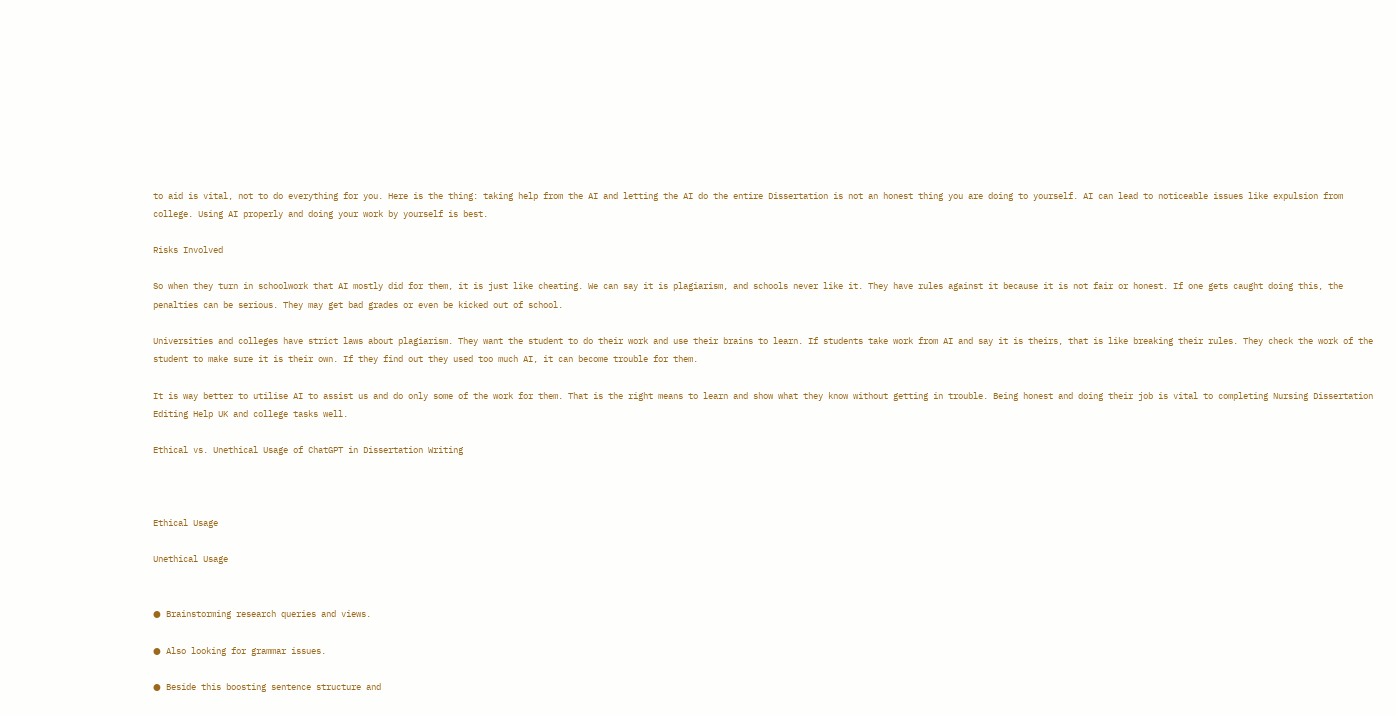to aid is vital, not to do everything for you. Here is the thing: taking help from the AI and letting the AI do the entire Dissertation is not an honest thing you are doing to yourself. AI can lead to noticeable issues like expulsion from college. Using AI properly and doing your work by yourself is best.

Risks Involved

So when they turn in schoolwork that AI mostly did for them, it is just like cheating. We can say it is plagiarism, and schools never like it. They have rules against it because it is not fair or honest. If one gets caught doing this, the penalties can be serious. They may get bad grades or even be kicked out of school.

Universities and colleges have strict laws about plagiarism. They want the student to do their work and use their brains to learn. If students take work from AI and say it is theirs, that is like breaking their rules. They check the work of the student to make sure it is their own. If they find out they used too much AI, it can become trouble for them.

It is way better to utilise AI to assist us and do only some of the work for them. That is the right means to learn and show what they know without getting in trouble. Being honest and doing their job is vital to completing Nursing Dissertation Editing Help UK and college tasks well.

Ethical vs. Unethical Usage of ChatGPT in Dissertation Writing



Ethical Usage

Unethical Usage


● Brainstorming research queries and views.

● Also looking for grammar issues.

● Beside this boosting sentence structure and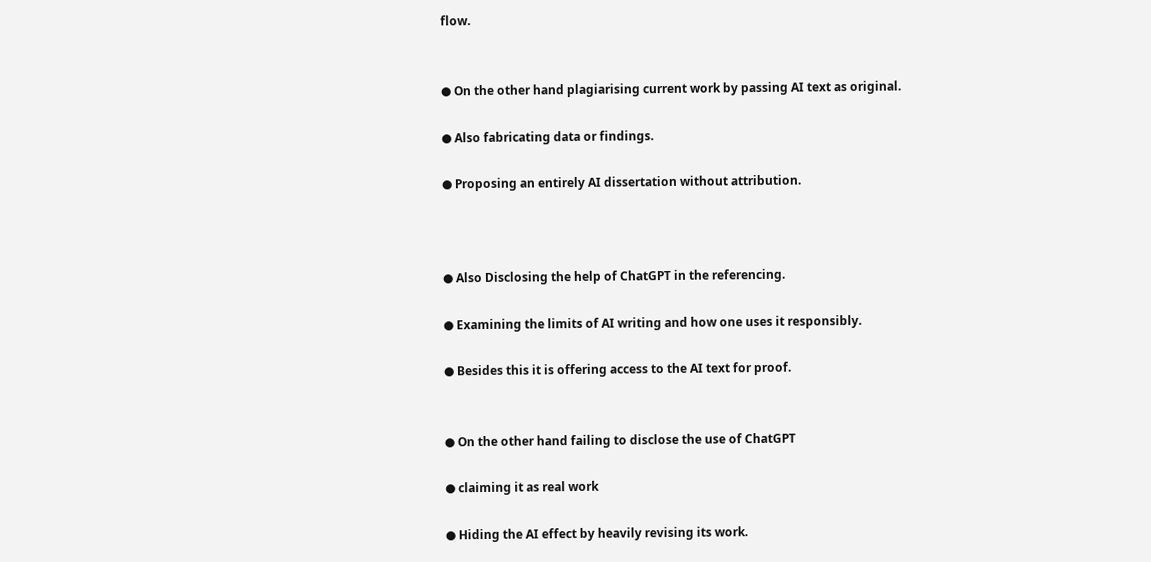flow.


● On the other hand plagiarising current work by passing AI text as original.

● Also fabricating data or findings.

● Proposing an entirely AI dissertation without attribution.



● Also Disclosing the help of ChatGPT in the referencing.

● Examining the limits of AI writing and how one uses it responsibly.

● Besides this it is offering access to the AI text for proof.


● On the other hand failing to disclose the use of ChatGPT

● claiming it as real work

● Hiding the AI effect by heavily revising its work.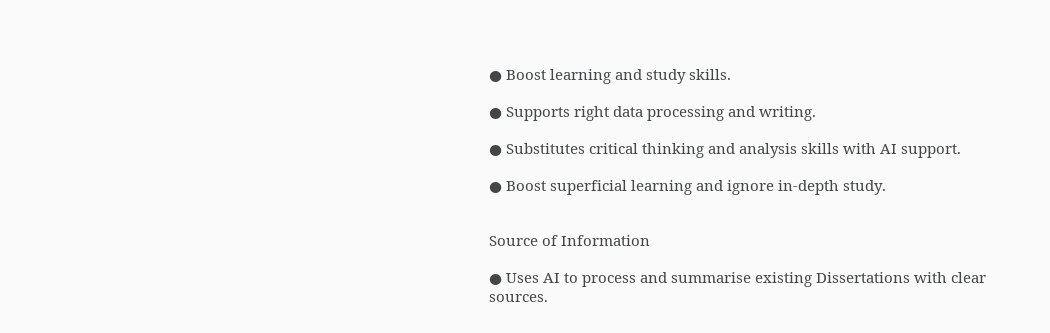● Boost learning and study skills.

● Supports right data processing and writing.

● Substitutes critical thinking and analysis skills with AI support.

● Boost superficial learning and ignore in-depth study.


Source of Information

● Uses AI to process and summarise existing Dissertations with clear sources.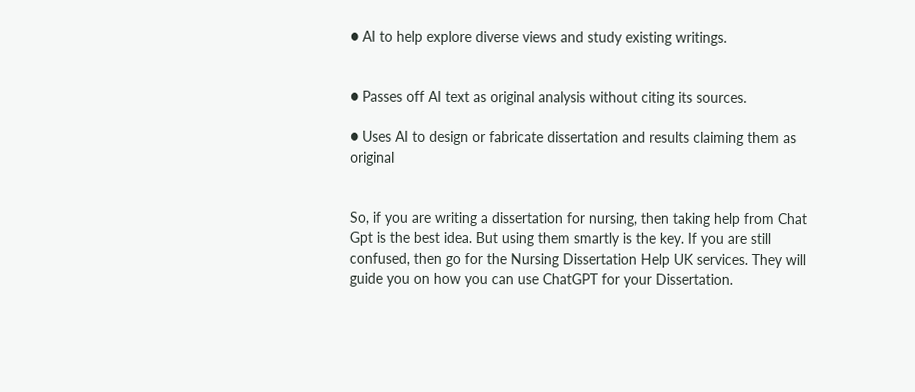● AI to help explore diverse views and study existing writings.


● Passes off AI text as original analysis without citing its sources.

● Uses AI to design or fabricate dissertation and results claiming them as original


So, if you are writing a dissertation for nursing, then taking help from Chat Gpt is the best idea. But using them smartly is the key. If you are still confused, then go for the Nursing Dissertation Help UK services. They will guide you on how you can use ChatGPT for your Dissertation.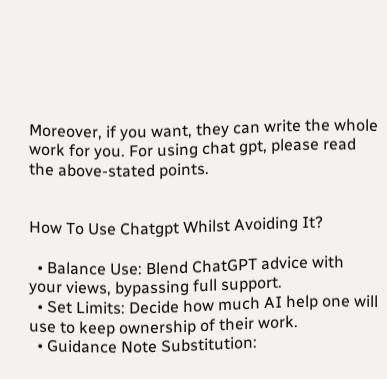Moreover, if you want, they can write the whole work for you. For using chat gpt, please read the above-stated points.


How To Use Chatgpt Whilst Avoiding It?

  • Balance Use: Blend ChatGPT advice with your views, bypassing full support.
  • Set Limits: Decide how much AI help one will use to keep ownership of their work.
  • Guidance Note Substitution: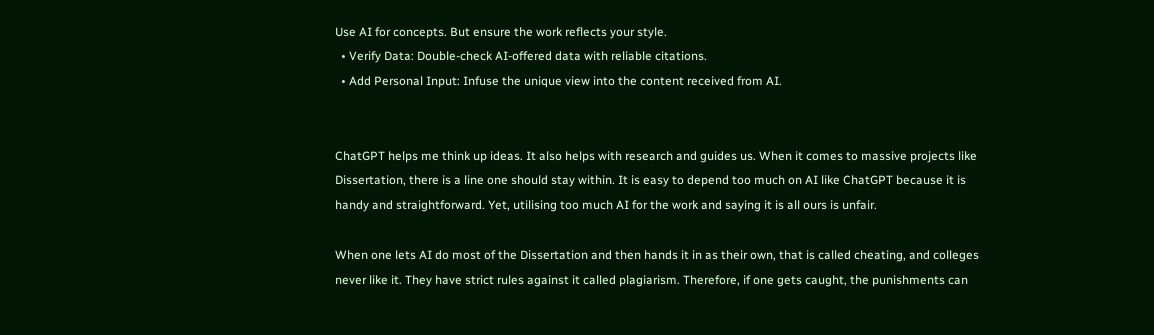Use AI for concepts. But ensure the work reflects your style.
  • Verify Data: Double-check AI-offered data with reliable citations.
  • Add Personal Input: Infuse the unique view into the content received from AI.


ChatGPT helps me think up ideas. It also helps with research and guides us. When it comes to massive projects like Dissertation, there is a line one should stay within. It is easy to depend too much on AI like ChatGPT because it is handy and straightforward. Yet, utilising too much AI for the work and saying it is all ours is unfair.

When one lets AI do most of the Dissertation and then hands it in as their own, that is called cheating, and colleges never like it. They have strict rules against it called plagiarism. Therefore, if one gets caught, the punishments can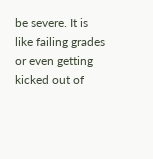be severe. It is like failing grades or even getting kicked out of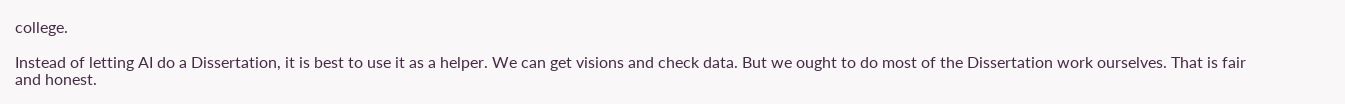college.

Instead of letting AI do a Dissertation, it is best to use it as a helper. We can get visions and check data. But we ought to do most of the Dissertation work ourselves. That is fair and honest.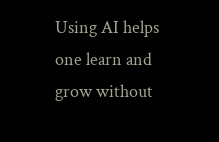Using AI helps one learn and grow without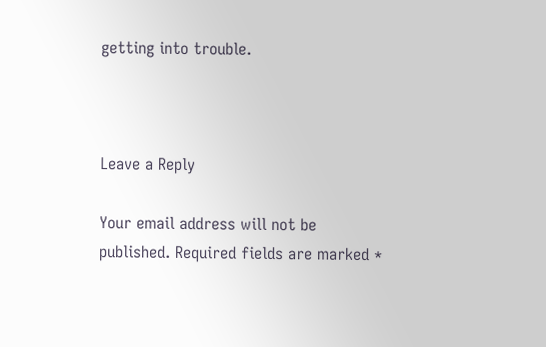getting into trouble.



Leave a Reply

Your email address will not be published. Required fields are marked *